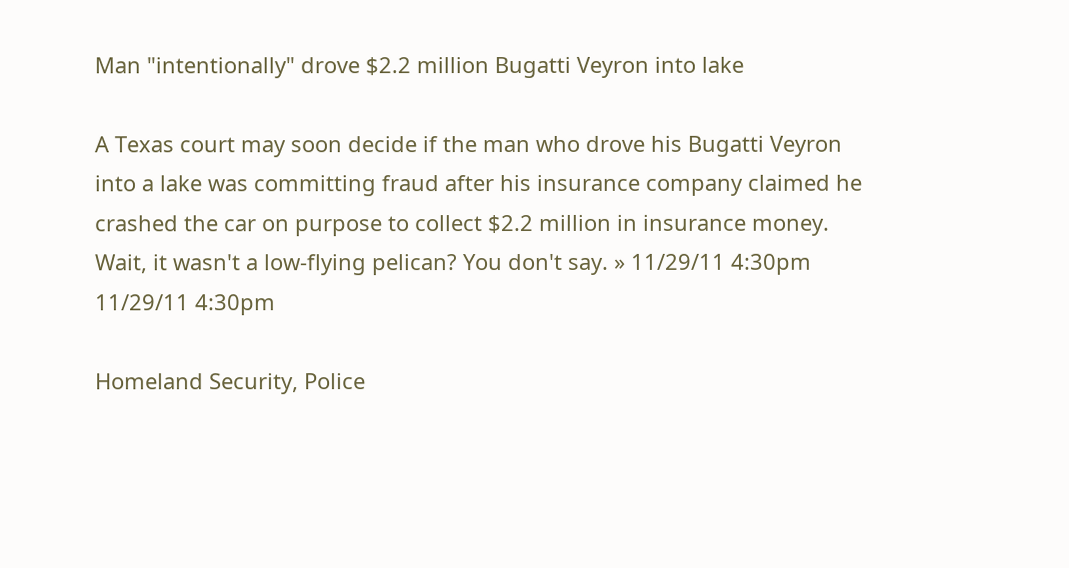Man "intentionally" drove $2.2 million Bugatti Veyron into lake

A Texas court may soon decide if the man who drove his Bugatti Veyron into a lake was committing fraud after his insurance company claimed he crashed the car on purpose to collect $2.2 million in insurance money. Wait, it wasn't a low-flying pelican? You don't say. » 11/29/11 4:30pm 11/29/11 4:30pm

Homeland Security, Police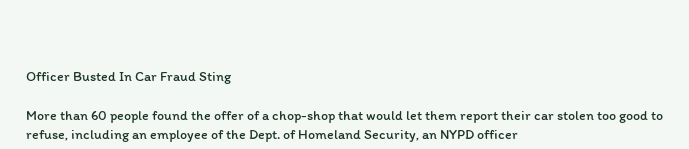Officer Busted In Car Fraud Sting

More than 60 people found the offer of a chop-shop that would let them report their car stolen too good to refuse, including an employee of the Dept. of Homeland Security, an NYPD officer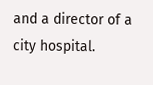and a director of a city hospital.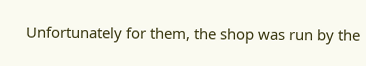Unfortunately for them, the shop was run by the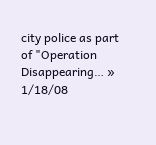city police as part of "Operation Disappearing… » 1/18/08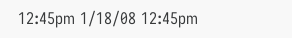12:45pm 1/18/08 12:45pm